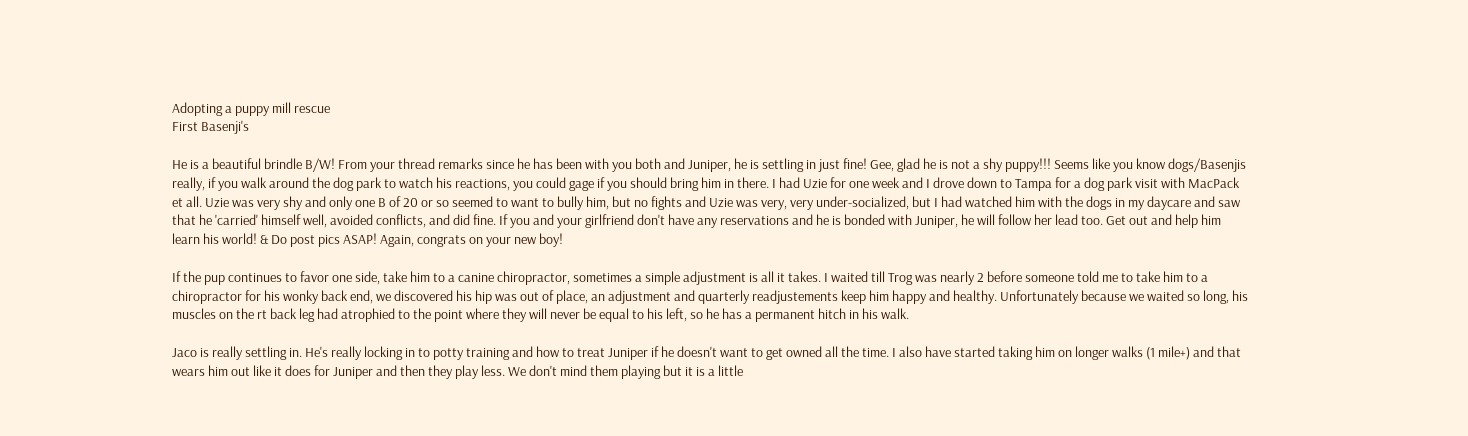Adopting a puppy mill rescue
First Basenji's

He is a beautiful brindle B/W! From your thread remarks since he has been with you both and Juniper, he is settling in just fine! Gee, glad he is not a shy puppy!!! Seems like you know dogs/Basenjis really, if you walk around the dog park to watch his reactions, you could gage if you should bring him in there. I had Uzie for one week and I drove down to Tampa for a dog park visit with MacPack et all. Uzie was very shy and only one B of 20 or so seemed to want to bully him, but no fights and Uzie was very, very under-socialized, but I had watched him with the dogs in my daycare and saw that he 'carried' himself well, avoided conflicts, and did fine. If you and your girlfriend don't have any reservations and he is bonded with Juniper, he will follow her lead too. Get out and help him learn his world! & Do post pics ASAP! Again, congrats on your new boy!

If the pup continues to favor one side, take him to a canine chiropractor, sometimes a simple adjustment is all it takes. I waited till Trog was nearly 2 before someone told me to take him to a chiropractor for his wonky back end, we discovered his hip was out of place, an adjustment and quarterly readjustements keep him happy and healthy. Unfortunately because we waited so long, his muscles on the rt back leg had atrophied to the point where they will never be equal to his left, so he has a permanent hitch in his walk.

Jaco is really settling in. He's really locking in to potty training and how to treat Juniper if he doesn't want to get owned all the time. I also have started taking him on longer walks (1 mile+) and that wears him out like it does for Juniper and then they play less. We don't mind them playing but it is a little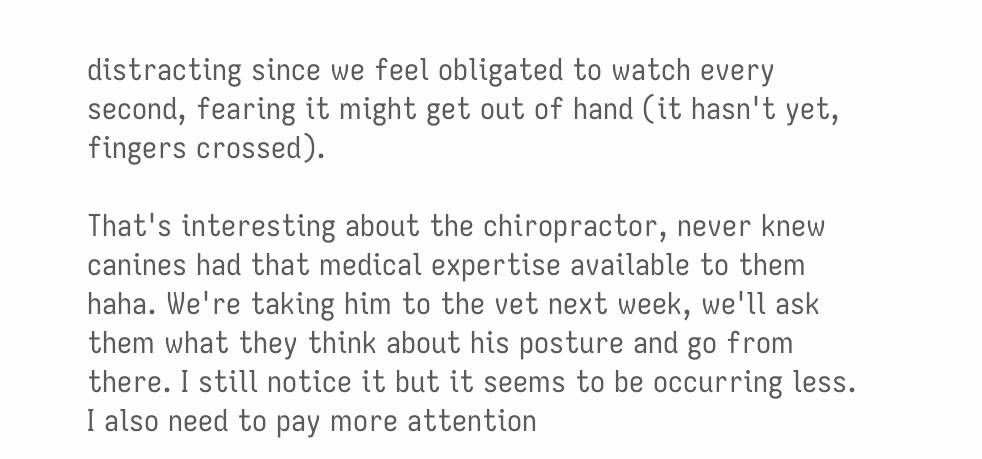distracting since we feel obligated to watch every second, fearing it might get out of hand (it hasn't yet, fingers crossed).

That's interesting about the chiropractor, never knew canines had that medical expertise available to them haha. We're taking him to the vet next week, we'll ask them what they think about his posture and go from there. I still notice it but it seems to be occurring less. I also need to pay more attention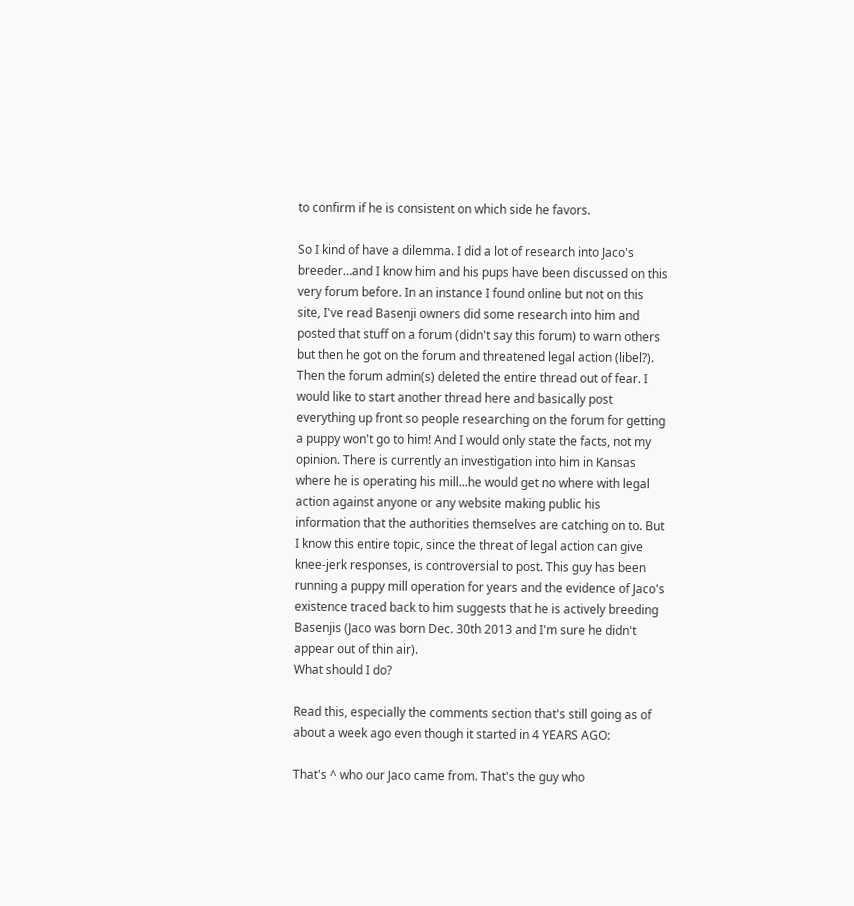to confirm if he is consistent on which side he favors.

So I kind of have a dilemma. I did a lot of research into Jaco's breeder…and I know him and his pups have been discussed on this very forum before. In an instance I found online but not on this site, I've read Basenji owners did some research into him and posted that stuff on a forum (didn't say this forum) to warn others but then he got on the forum and threatened legal action (libel?). Then the forum admin(s) deleted the entire thread out of fear. I would like to start another thread here and basically post everything up front so people researching on the forum for getting a puppy won't go to him! And I would only state the facts, not my opinion. There is currently an investigation into him in Kansas where he is operating his mill...he would get no where with legal action against anyone or any website making public his information that the authorities themselves are catching on to. But I know this entire topic, since the threat of legal action can give knee-jerk responses, is controversial to post. This guy has been running a puppy mill operation for years and the evidence of Jaco's existence traced back to him suggests that he is actively breeding Basenjis (Jaco was born Dec. 30th 2013 and I'm sure he didn't appear out of thin air).
What should I do?

Read this, especially the comments section that's still going as of about a week ago even though it started in 4 YEARS AGO:

That's ^ who our Jaco came from. That's the guy who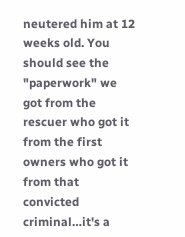neutered him at 12 weeks old. You should see the "paperwork" we got from the rescuer who got it from the first owners who got it from that convicted criminal…it's a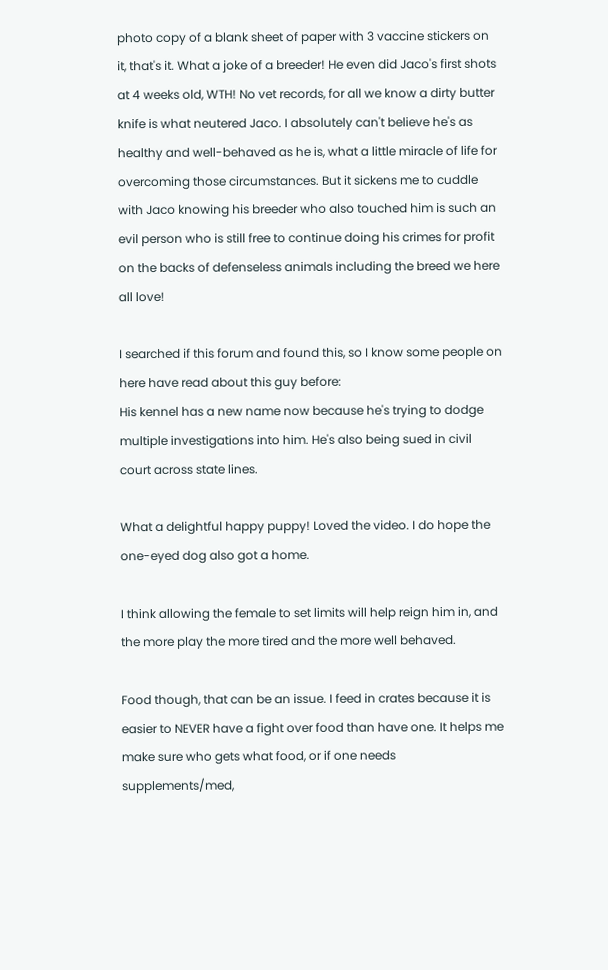photo copy of a blank sheet of paper with 3 vaccine stickers on it, that's it. What a joke of a breeder! He even did Jaco's first shots at 4 weeks old, WTH! No vet records, for all we know a dirty butter knife is what neutered Jaco. I absolutely can't believe he's as healthy and well-behaved as he is, what a little miracle of life for overcoming those circumstances. But it sickens me to cuddle with Jaco knowing his breeder who also touched him is such an evil person who is still free to continue doing his crimes for profit on the backs of defenseless animals including the breed we here all love!

I searched if this forum and found this, so I know some people on here have read about this guy before:
His kennel has a new name now because he's trying to dodge multiple investigations into him. He's also being sued in civil court across state lines.

What a delightful happy puppy! Loved the video. I do hope the one-eyed dog also got a home.

I think allowing the female to set limits will help reign him in, and the more play the more tired and the more well behaved.

Food though, that can be an issue. I feed in crates because it is easier to NEVER have a fight over food than have one. It helps me make sure who gets what food, or if one needs supplements/med,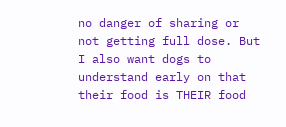no danger of sharing or not getting full dose. But I also want dogs to understand early on that their food is THEIR food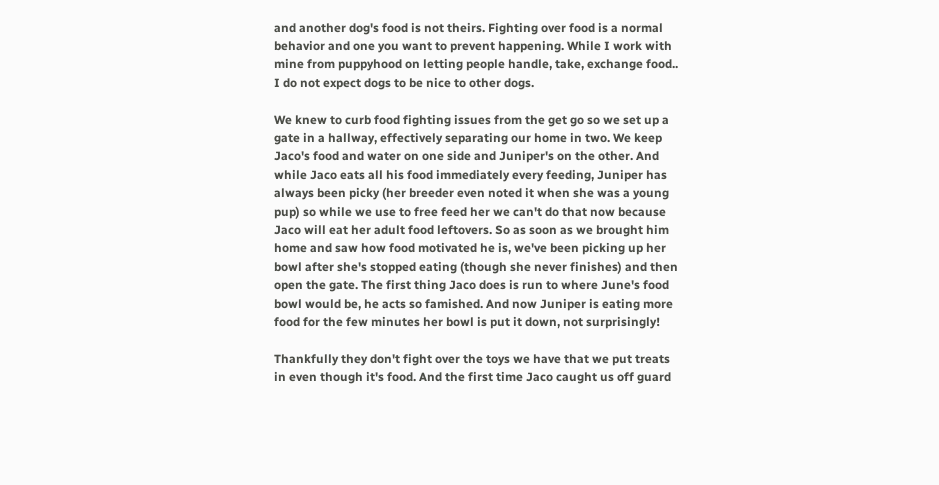and another dog's food is not theirs. Fighting over food is a normal behavior and one you want to prevent happening. While I work with mine from puppyhood on letting people handle, take, exchange food.. I do not expect dogs to be nice to other dogs.

We knew to curb food fighting issues from the get go so we set up a gate in a hallway, effectively separating our home in two. We keep Jaco's food and water on one side and Juniper's on the other. And while Jaco eats all his food immediately every feeding, Juniper has always been picky (her breeder even noted it when she was a young pup) so while we use to free feed her we can't do that now because Jaco will eat her adult food leftovers. So as soon as we brought him home and saw how food motivated he is, we've been picking up her bowl after she's stopped eating (though she never finishes) and then open the gate. The first thing Jaco does is run to where June's food bowl would be, he acts so famished. And now Juniper is eating more food for the few minutes her bowl is put it down, not surprisingly!

Thankfully they don't fight over the toys we have that we put treats in even though it's food. And the first time Jaco caught us off guard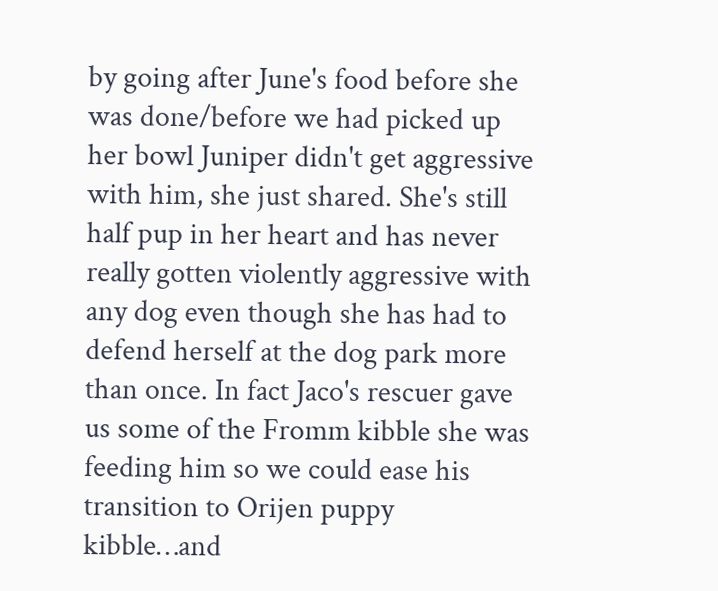by going after June's food before she was done/before we had picked up her bowl Juniper didn't get aggressive with him, she just shared. She's still half pup in her heart and has never really gotten violently aggressive with any dog even though she has had to defend herself at the dog park more than once. In fact Jaco's rescuer gave us some of the Fromm kibble she was feeding him so we could ease his transition to Orijen puppy kibble…and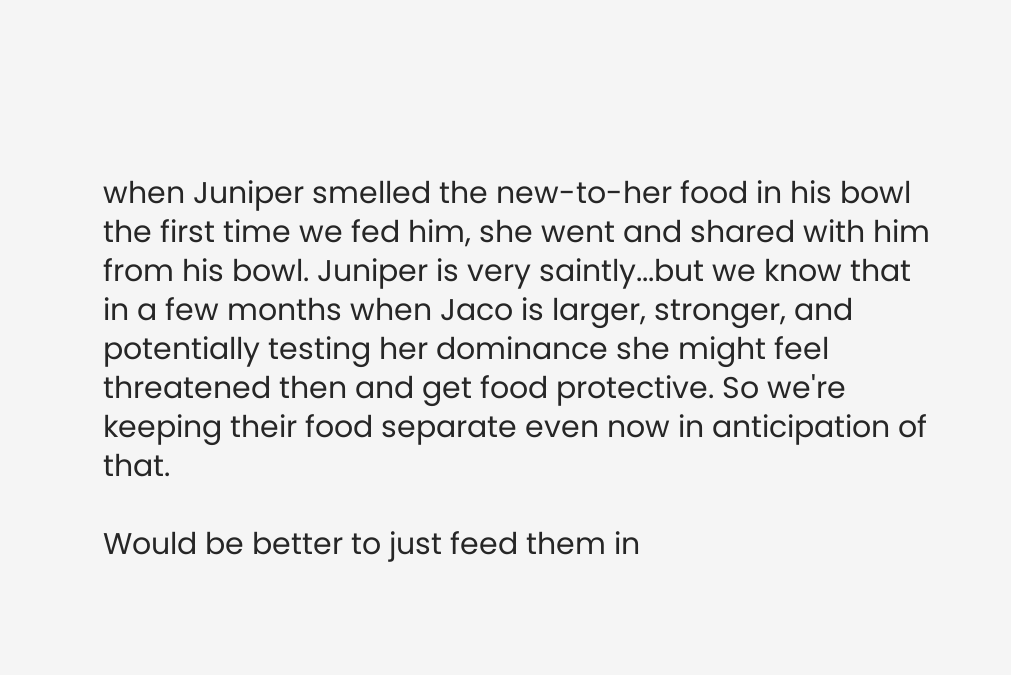when Juniper smelled the new-to-her food in his bowl the first time we fed him, she went and shared with him from his bowl. Juniper is very saintly...but we know that in a few months when Jaco is larger, stronger, and potentially testing her dominance she might feel threatened then and get food protective. So we're keeping their food separate even now in anticipation of that.

Would be better to just feed them in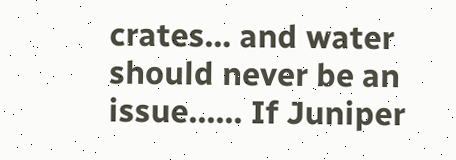crates… and water should never be an issue...... If Juniper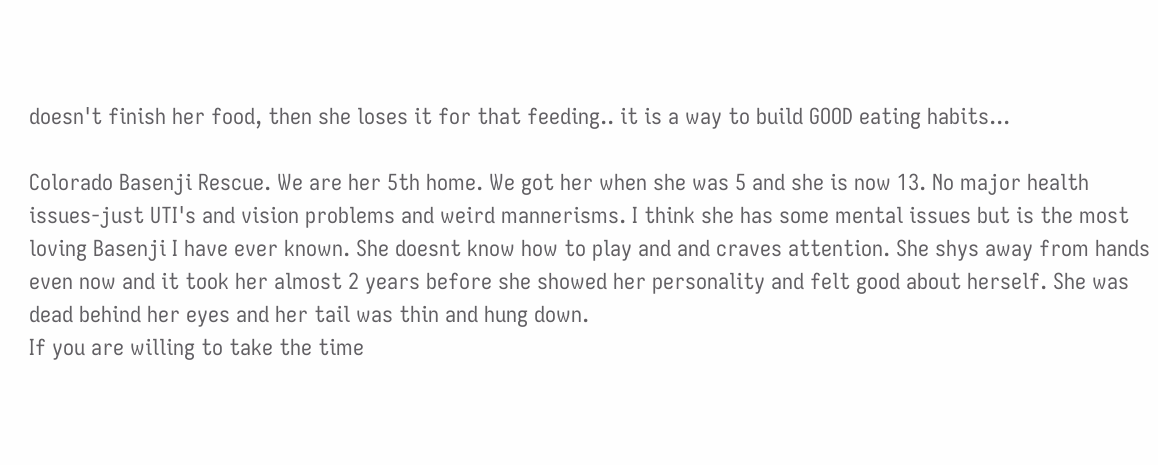doesn't finish her food, then she loses it for that feeding.. it is a way to build GOOD eating habits...

Colorado Basenji Rescue. We are her 5th home. We got her when she was 5 and she is now 13. No major health issues-just UTI's and vision problems and weird mannerisms. I think she has some mental issues but is the most loving Basenji I have ever known. She doesnt know how to play and and craves attention. She shys away from hands even now and it took her almost 2 years before she showed her personality and felt good about herself. She was dead behind her eyes and her tail was thin and hung down.
If you are willing to take the time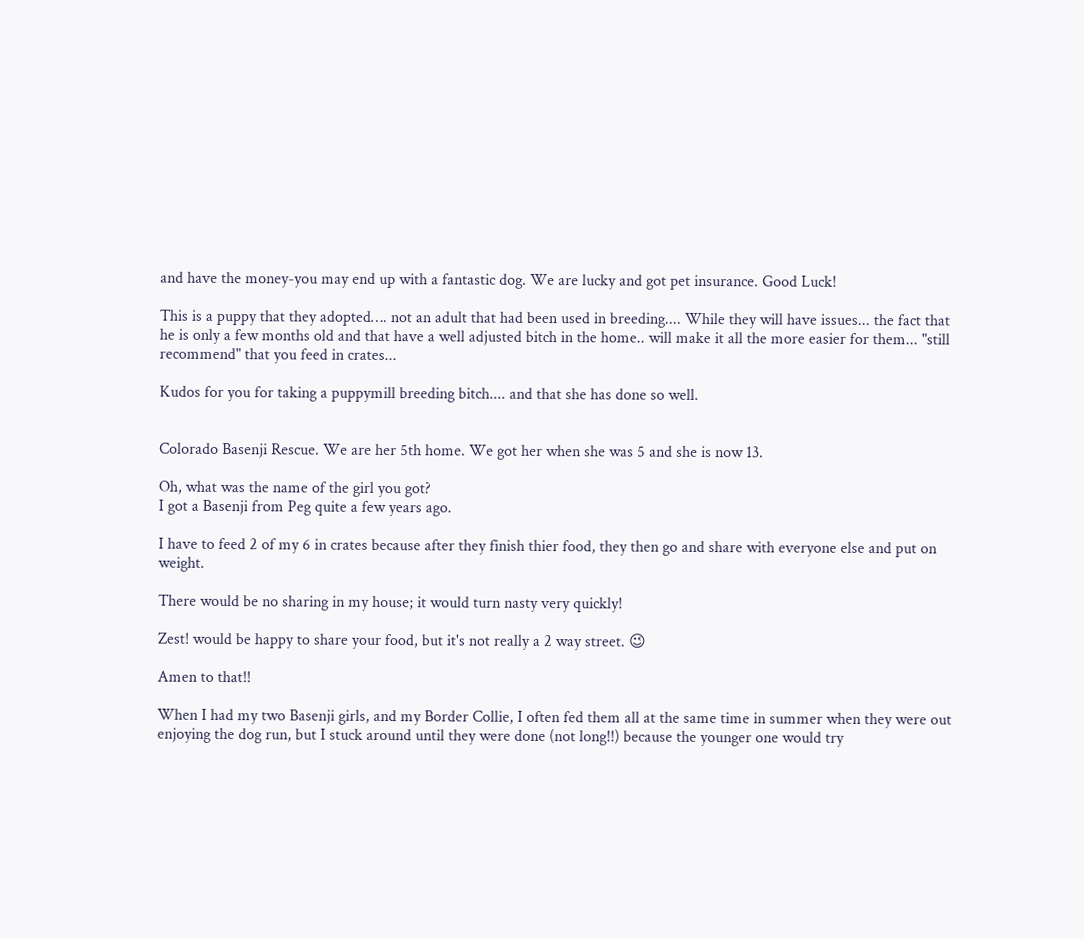and have the money-you may end up with a fantastic dog. We are lucky and got pet insurance. Good Luck!

This is a puppy that they adopted…. not an adult that had been used in breeding.... While they will have issues... the fact that he is only a few months old and that have a well adjusted bitch in the home.. will make it all the more easier for them... "still recommend" that you feed in crates...

Kudos for you for taking a puppymill breeding bitch.... and that she has done so well.


Colorado Basenji Rescue. We are her 5th home. We got her when she was 5 and she is now 13.

Oh, what was the name of the girl you got?
I got a Basenji from Peg quite a few years ago.

I have to feed 2 of my 6 in crates because after they finish thier food, they then go and share with everyone else and put on weight.

There would be no sharing in my house; it would turn nasty very quickly!

Zest! would be happy to share your food, but it's not really a 2 way street. 😉

Amen to that!!

When I had my two Basenji girls, and my Border Collie, I often fed them all at the same time in summer when they were out enjoying the dog run, but I stuck around until they were done (not long!!) because the younger one would try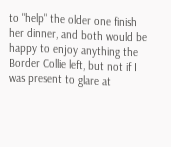to "help" the older one finish her dinner, and both would be happy to enjoy anything the Border Collie left, but not if I was present to glare at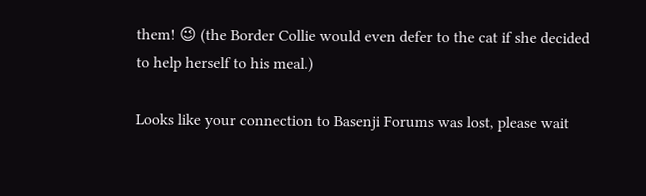them! 😉 (the Border Collie would even defer to the cat if she decided to help herself to his meal.)

Looks like your connection to Basenji Forums was lost, please wait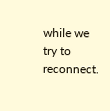while we try to reconnect.